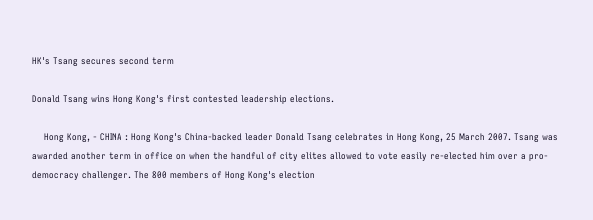HK's Tsang secures second term

Donald Tsang wins Hong Kong's first contested leadership elections.

    Hong Kong, - CHINA : Hong Kong's China-backed leader Donald Tsang celebrates in Hong Kong, 25 March 2007. Tsang was awarded another term in office on when the handful of city elites allowed to vote easily re-elected him over a pro-democracy challenger. The 800 members of Hong Kong's election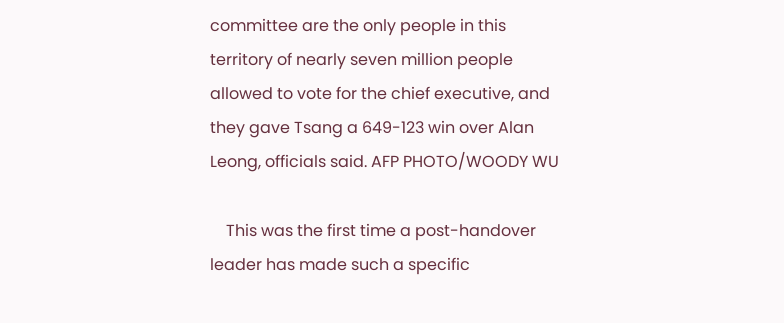committee are the only people in this territory of nearly seven million people allowed to vote for the chief executive, and they gave Tsang a 649-123 win over Alan Leong, officials said. AFP PHOTO/WOODY WU

    This was the first time a post-handover leader has made such a specific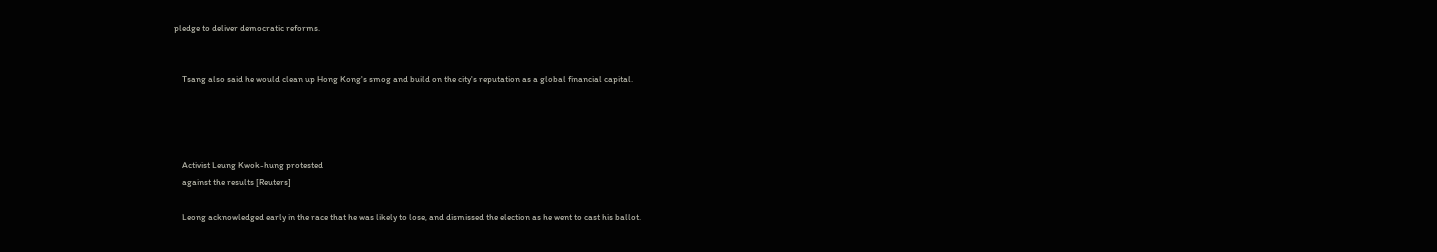pledge to deliver democratic reforms.


    Tsang also said he would clean up Hong Kong's smog and build on the city's reputation as a global financial capital.




    Activist Leung Kwok-hung protested
    against the results [Reuters]

    Leong acknowledged early in the race that he was likely to lose, and dismissed the election as he went to cast his ballot.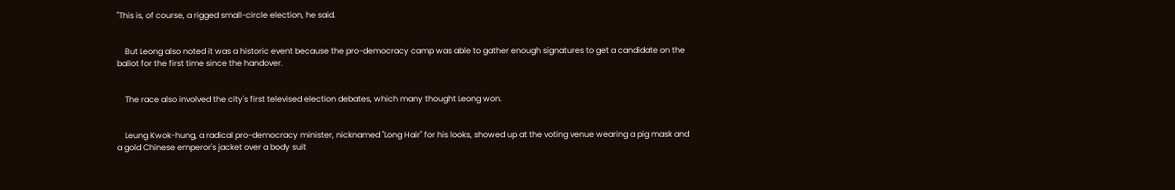"This is, of course, a rigged small-circle election, he said.


    But Leong also noted it was a historic event because the pro-democracy camp was able to gather enough signatures to get a candidate on the ballot for the first time since the handover.


    The race also involved the city's first televised election debates, which many thought Leong won.


    Leung Kwok-hung, a radical pro-democracy minister, nicknamed "Long Hair" for his looks, showed up at the voting venue wearing a pig mask and a gold Chinese emperor's jacket over a body suit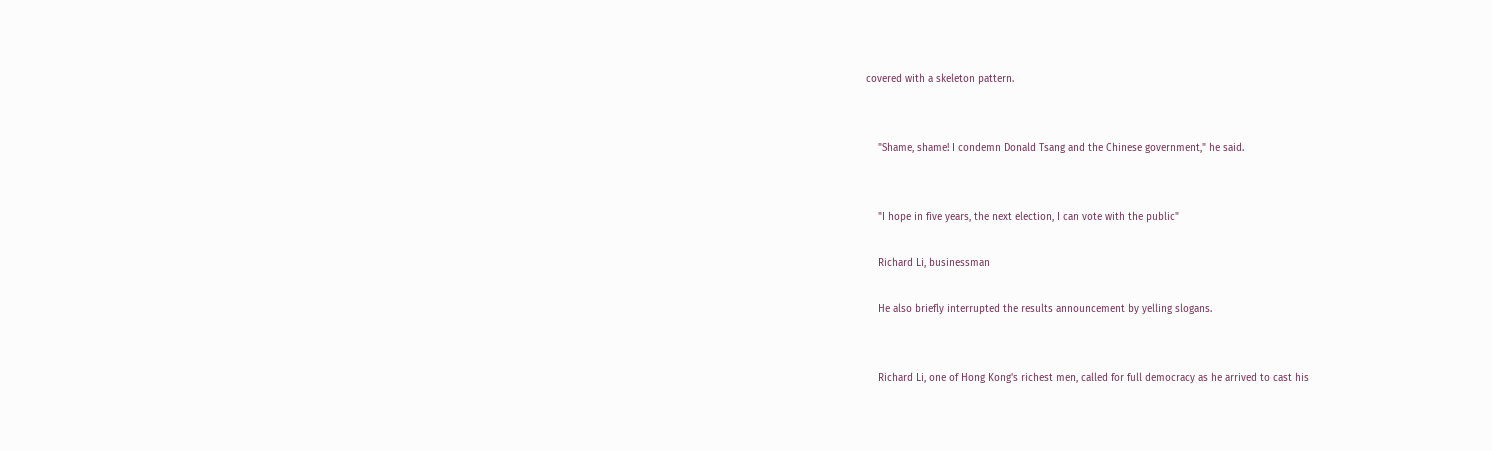covered with a skeleton pattern.


    "Shame, shame! I condemn Donald Tsang and the Chinese government," he said.


    "I hope in five years, the next election, I can vote with the public"

    Richard Li, businessman

    He also briefly interrupted the results announcement by yelling slogans.


    Richard Li, one of Hong Kong's richest men, called for full democracy as he arrived to cast his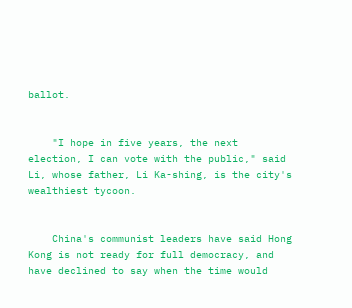ballot.


    "I hope in five years, the next election, I can vote with the public," said Li, whose father, Li Ka-shing, is the city's wealthiest tycoon.


    China's communist leaders have said Hong Kong is not ready for full democracy, and have declined to say when the time would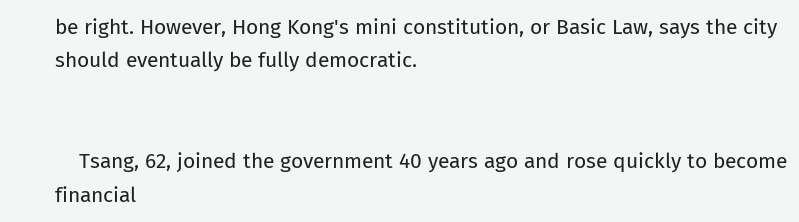be right. However, Hong Kong's mini constitution, or Basic Law, says the city should eventually be fully democratic.


    Tsang, 62, joined the government 40 years ago and rose quickly to become financial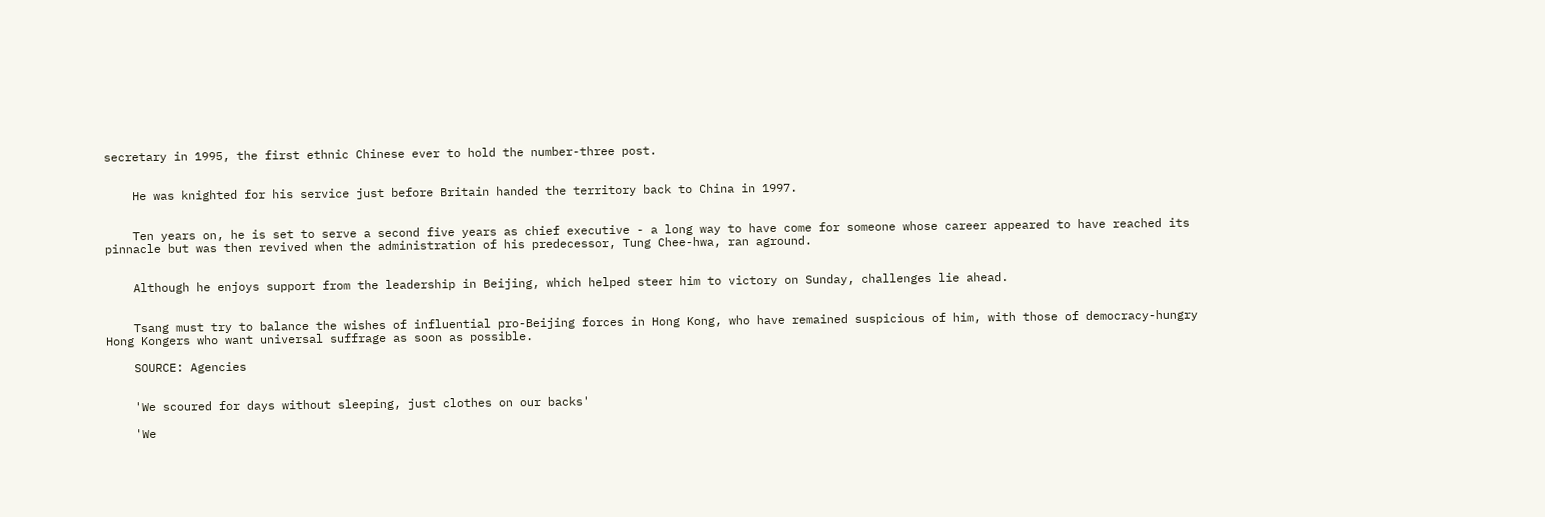secretary in 1995, the first ethnic Chinese ever to hold the number-three post.


    He was knighted for his service just before Britain handed the territory back to China in 1997.


    Ten years on, he is set to serve a second five years as chief executive - a long way to have come for someone whose career appeared to have reached its pinnacle but was then revived when the administration of his predecessor, Tung Chee-hwa, ran aground.


    Although he enjoys support from the leadership in Beijing, which helped steer him to victory on Sunday, challenges lie ahead.


    Tsang must try to balance the wishes of influential pro-Beijing forces in Hong Kong, who have remained suspicious of him, with those of democracy-hungry Hong Kongers who want universal suffrage as soon as possible.

    SOURCE: Agencies


    'We scoured for days without sleeping, just clothes on our backs'

    'We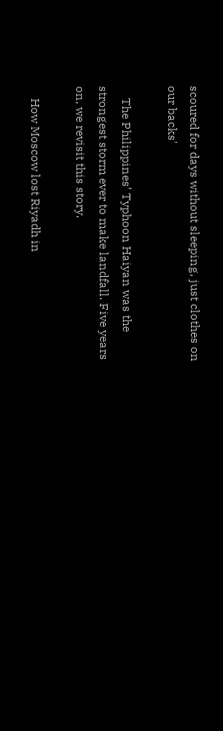scoured for days without sleeping, just clothes on our backs'

    The Philippines’ Typhoon Haiyan was the strongest storm ever to make landfall. Five years on, we revisit this story.

    How Moscow lost Riyadh in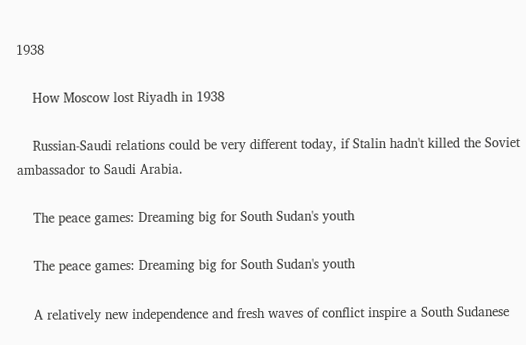1938

    How Moscow lost Riyadh in 1938

    Russian-Saudi relations could be very different today, if Stalin hadn't killed the Soviet ambassador to Saudi Arabia.

    The peace games: Dreaming big for South Sudan's youth

    The peace games: Dreaming big for South Sudan's youth

    A relatively new independence and fresh waves of conflict inspire a South Sudanese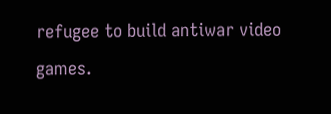refugee to build antiwar video games.